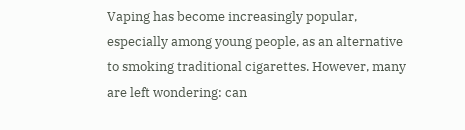Vaping has become increasingly popular, especially among young people, as an alternative to smoking traditional cigarettes. However, many are left wondering: can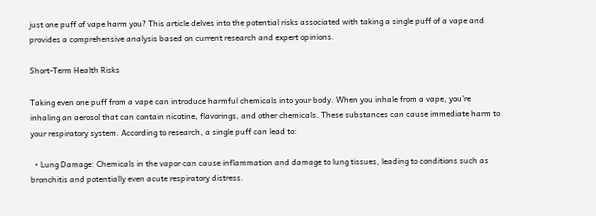just one puff of vape harm you? This article delves into the potential risks associated with taking a single puff of a vape and provides a comprehensive analysis based on current research and expert opinions.

Short-Term Health Risks

Taking even one puff from a vape can introduce harmful chemicals into your body. When you inhale from a vape, you’re inhaling an aerosol that can contain nicotine, flavorings, and other chemicals. These substances can cause immediate harm to your respiratory system. According to research, a single puff can lead to:

  • Lung Damage: Chemicals in the vapor can cause inflammation and damage to lung tissues, leading to conditions such as bronchitis and potentially even acute respiratory distress.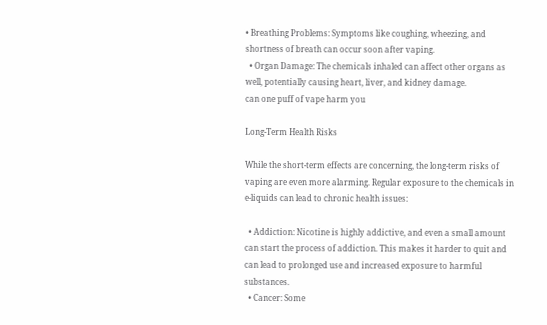• Breathing Problems: Symptoms like coughing, wheezing, and shortness of breath can occur soon after vaping.
  • Organ Damage: The chemicals inhaled can affect other organs as well, potentially causing heart, liver, and kidney damage.
can one puff of vape harm you

Long-Term Health Risks

While the short-term effects are concerning, the long-term risks of vaping are even more alarming. Regular exposure to the chemicals in e-liquids can lead to chronic health issues:

  • Addiction: Nicotine is highly addictive, and even a small amount can start the process of addiction. This makes it harder to quit and can lead to prolonged use and increased exposure to harmful substances.
  • Cancer: Some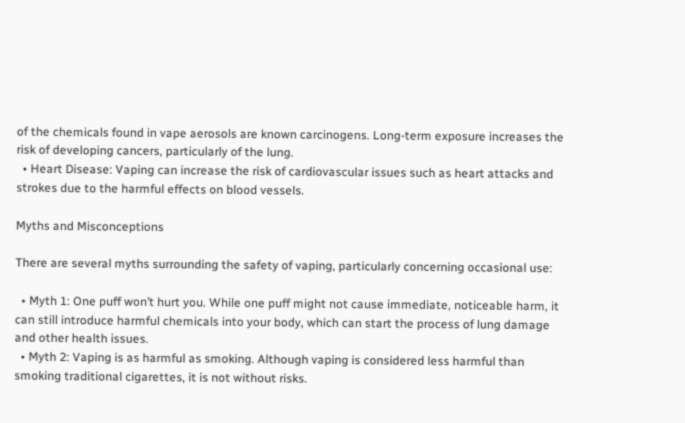of the chemicals found in vape aerosols are known carcinogens. Long-term exposure increases the risk of developing cancers, particularly of the lung.
  • Heart Disease: Vaping can increase the risk of cardiovascular issues such as heart attacks and strokes due to the harmful effects on blood vessels.

Myths and Misconceptions

There are several myths surrounding the safety of vaping, particularly concerning occasional use:

  • Myth 1: One puff won’t hurt you. While one puff might not cause immediate, noticeable harm, it can still introduce harmful chemicals into your body, which can start the process of lung damage and other health issues.
  • Myth 2: Vaping is as harmful as smoking. Although vaping is considered less harmful than smoking traditional cigarettes, it is not without risks.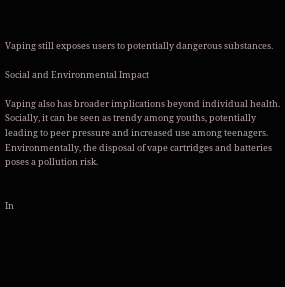Vaping still exposes users to potentially dangerous substances.

Social and Environmental Impact

Vaping also has broader implications beyond individual health. Socially, it can be seen as trendy among youths, potentially leading to peer pressure and increased use among teenagers. Environmentally, the disposal of vape cartridges and batteries poses a pollution risk.


In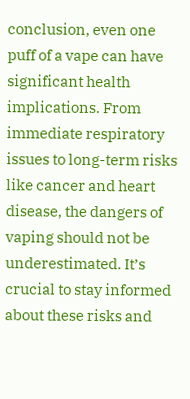conclusion, even one puff of a vape can have significant health implications. From immediate respiratory issues to long-term risks like cancer and heart disease, the dangers of vaping should not be underestimated. It’s crucial to stay informed about these risks and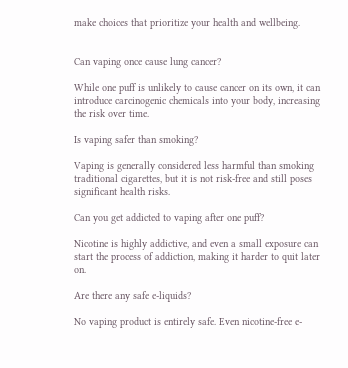make choices that prioritize your health and wellbeing.


Can vaping once cause lung cancer?

While one puff is unlikely to cause cancer on its own, it can introduce carcinogenic chemicals into your body, increasing the risk over time.

Is vaping safer than smoking?

Vaping is generally considered less harmful than smoking traditional cigarettes, but it is not risk-free and still poses significant health risks.

Can you get addicted to vaping after one puff?

Nicotine is highly addictive, and even a small exposure can start the process of addiction, making it harder to quit later on.

Are there any safe e-liquids?

No vaping product is entirely safe. Even nicotine-free e-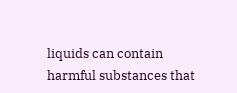liquids can contain harmful substances that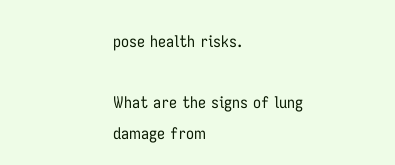pose health risks.

What are the signs of lung damage from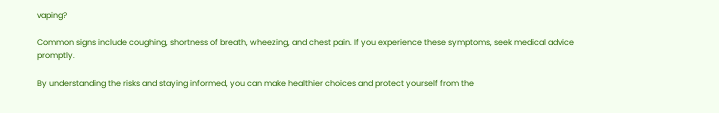vaping?

Common signs include coughing, shortness of breath, wheezing, and chest pain. If you experience these symptoms, seek medical advice promptly.

By understanding the risks and staying informed, you can make healthier choices and protect yourself from the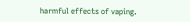harmful effects of vaping.